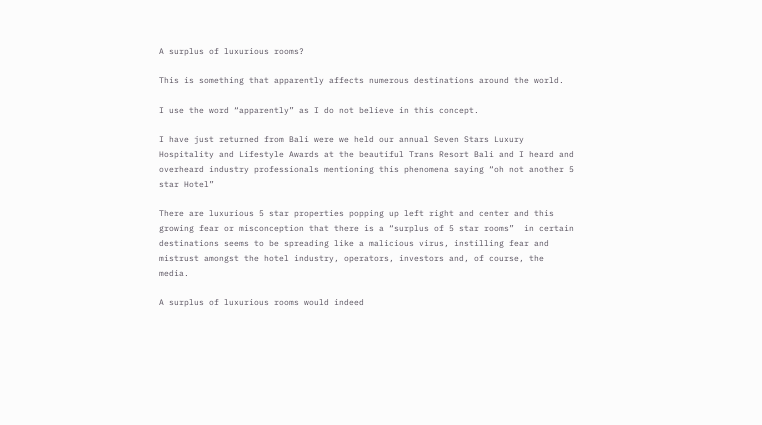A surplus of luxurious rooms?

This is something that apparently affects numerous destinations around the world.

I use the word “apparently” as I do not believe in this concept.

I have just returned from Bali were we held our annual Seven Stars Luxury Hospitality and Lifestyle Awards at the beautiful Trans Resort Bali and I heard and overheard industry professionals mentioning this phenomena saying “oh not another 5 star Hotel”

There are luxurious 5 star properties popping up left right and center and this growing fear or misconception that there is a “surplus of 5 star rooms”  in certain destinations seems to be spreading like a malicious virus, instilling fear and mistrust amongst the hotel industry, operators, investors and, of course, the media.

A surplus of luxurious rooms would indeed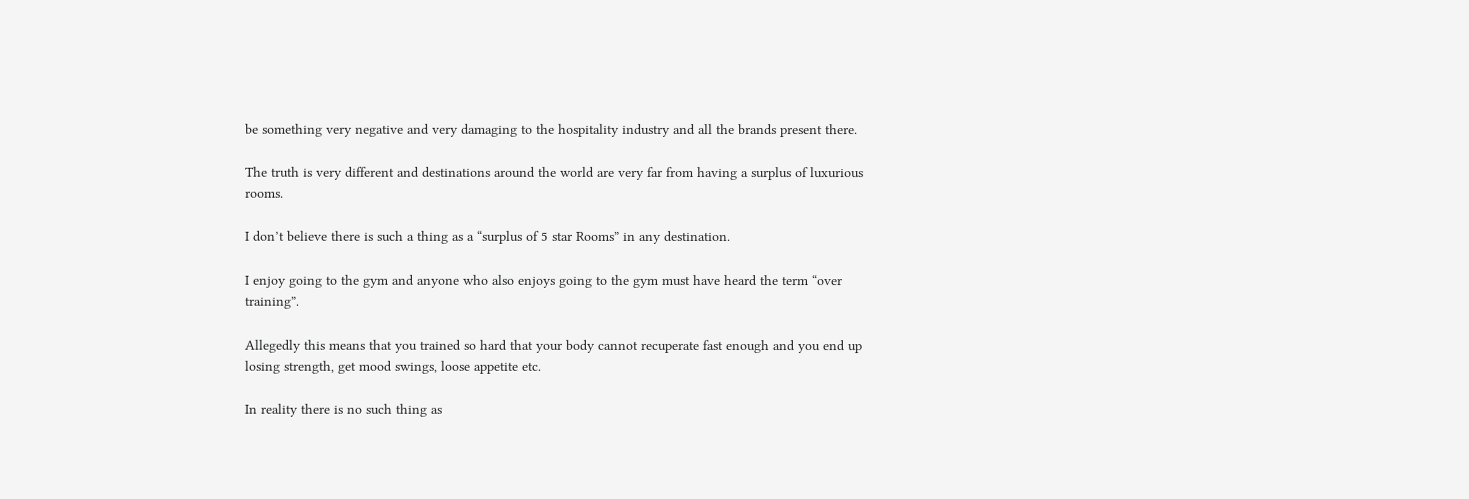be something very negative and very damaging to the hospitality industry and all the brands present there.

The truth is very different and destinations around the world are very far from having a surplus of luxurious rooms.

I don’t believe there is such a thing as a “surplus of 5 star Rooms” in any destination.

I enjoy going to the gym and anyone who also enjoys going to the gym must have heard the term “over training”.

Allegedly this means that you trained so hard that your body cannot recuperate fast enough and you end up losing strength, get mood swings, loose appetite etc.

In reality there is no such thing as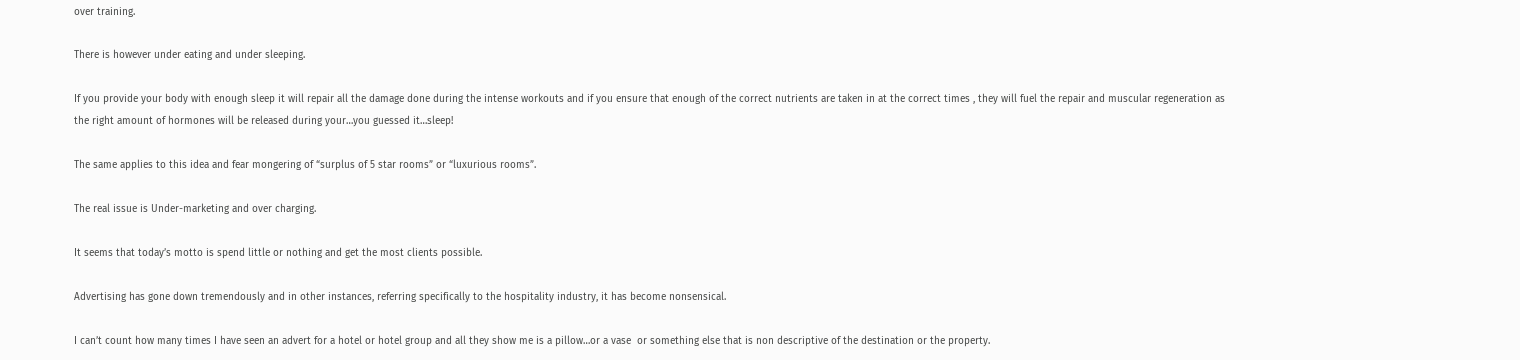over training.

There is however under eating and under sleeping.

If you provide your body with enough sleep it will repair all the damage done during the intense workouts and if you ensure that enough of the correct nutrients are taken in at the correct times , they will fuel the repair and muscular regeneration as the right amount of hormones will be released during your…you guessed it…sleep!

The same applies to this idea and fear mongering of “surplus of 5 star rooms” or “luxurious rooms”.

The real issue is Under-marketing and over charging.

It seems that today’s motto is spend little or nothing and get the most clients possible.

Advertising has gone down tremendously and in other instances, referring specifically to the hospitality industry, it has become nonsensical.

I can’t count how many times I have seen an advert for a hotel or hotel group and all they show me is a pillow…or a vase  or something else that is non descriptive of the destination or the property.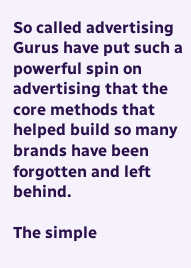So called advertising Gurus have put such a powerful spin on advertising that the core methods that helped build so many brands have been forgotten and left behind.

The simple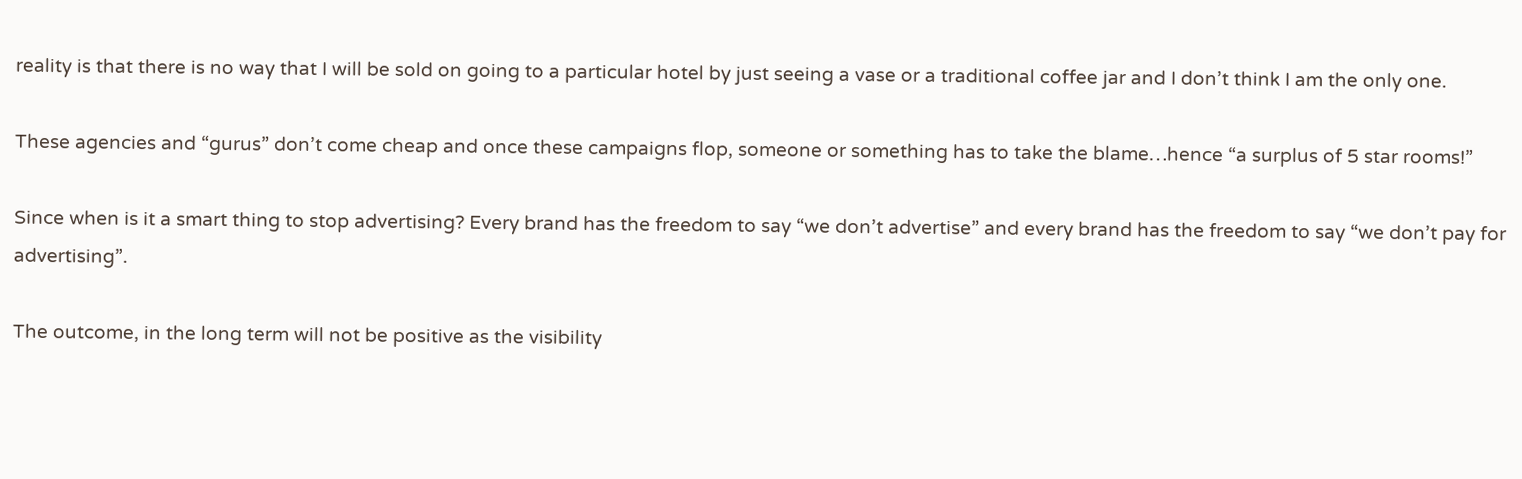reality is that there is no way that I will be sold on going to a particular hotel by just seeing a vase or a traditional coffee jar and I don’t think I am the only one.

These agencies and “gurus” don’t come cheap and once these campaigns flop, someone or something has to take the blame…hence “a surplus of 5 star rooms!”

Since when is it a smart thing to stop advertising? Every brand has the freedom to say “we don’t advertise” and every brand has the freedom to say “we don’t pay for advertising”.

The outcome, in the long term will not be positive as the visibility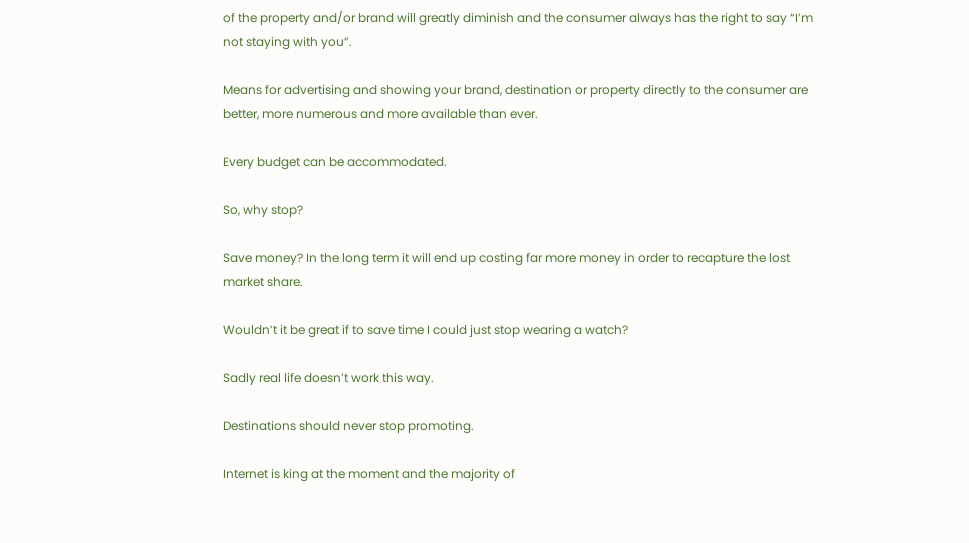of the property and/or brand will greatly diminish and the consumer always has the right to say “I’m not staying with you”.

Means for advertising and showing your brand, destination or property directly to the consumer are better, more numerous and more available than ever.

Every budget can be accommodated.

So, why stop?

Save money? In the long term it will end up costing far more money in order to recapture the lost market share.

Wouldn’t it be great if to save time I could just stop wearing a watch?

Sadly real life doesn’t work this way.

Destinations should never stop promoting.

Internet is king at the moment and the majority of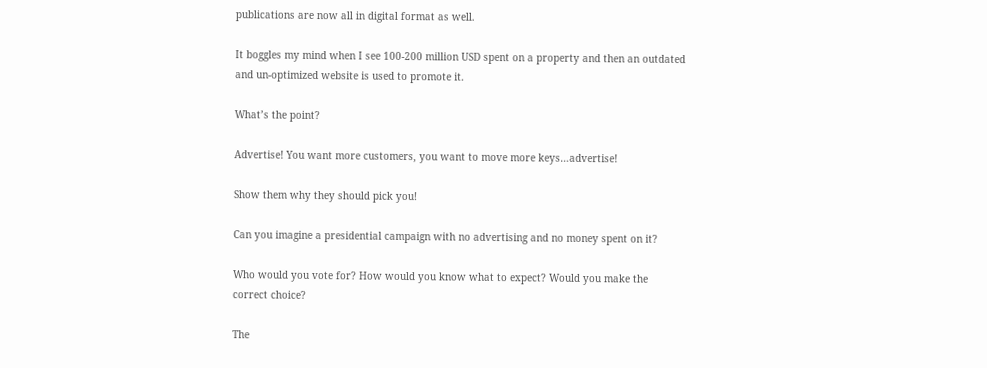publications are now all in digital format as well.

It boggles my mind when I see 100-200 million USD spent on a property and then an outdated and un-optimized website is used to promote it.

What’s the point?

Advertise! You want more customers, you want to move more keys…advertise!

Show them why they should pick you!

Can you imagine a presidential campaign with no advertising and no money spent on it?

Who would you vote for? How would you know what to expect? Would you make the correct choice?

The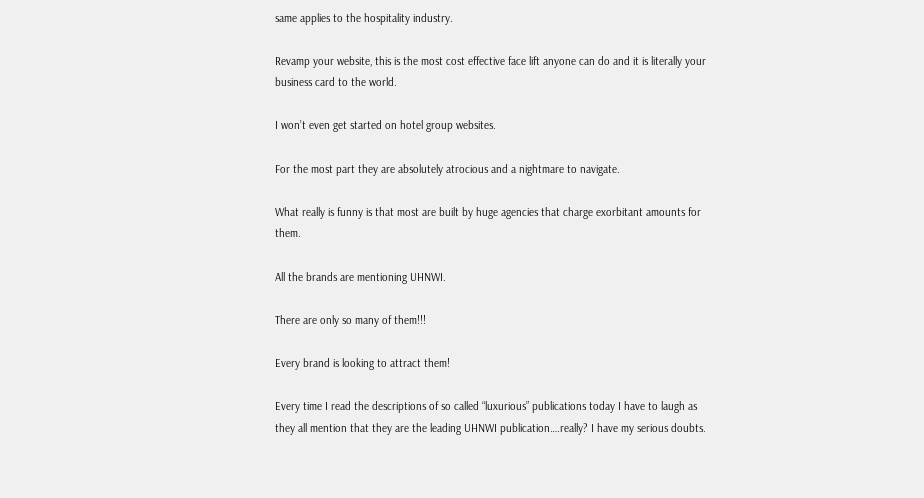same applies to the hospitality industry.

Revamp your website, this is the most cost effective face lift anyone can do and it is literally your business card to the world.

I won’t even get started on hotel group websites.

For the most part they are absolutely atrocious and a nightmare to navigate.

What really is funny is that most are built by huge agencies that charge exorbitant amounts for them.

All the brands are mentioning UHNWI.

There are only so many of them!!!

Every brand is looking to attract them!

Every time I read the descriptions of so called “luxurious” publications today I have to laugh as they all mention that they are the leading UHNWI publication….really? I have my serious doubts.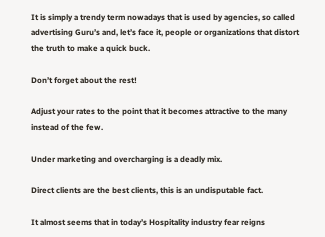It is simply a trendy term nowadays that is used by agencies, so called advertising Guru’s and, let’s face it, people or organizations that distort the truth to make a quick buck.

Don’t forget about the rest!

Adjust your rates to the point that it becomes attractive to the many instead of the few.

Under marketing and overcharging is a deadly mix.

Direct clients are the best clients, this is an undisputable fact.

It almost seems that in today’s Hospitality industry fear reigns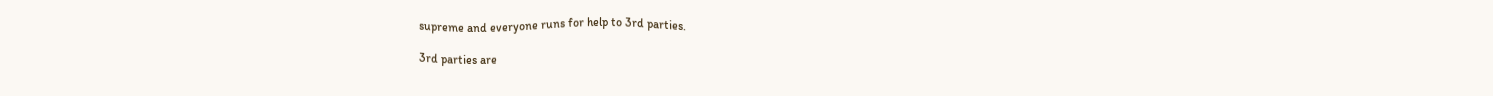supreme and everyone runs for help to 3rd parties.

3rd parties are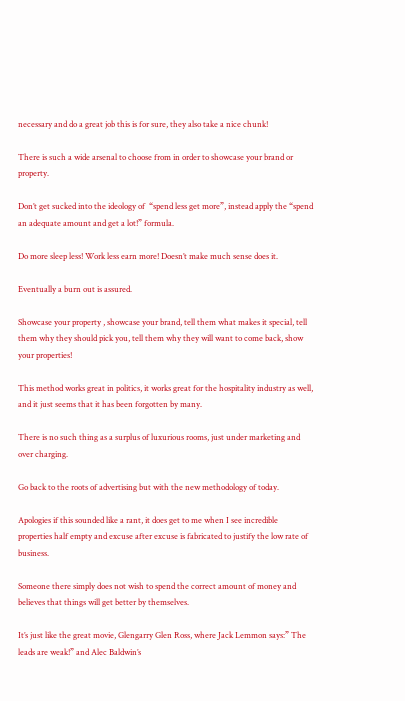necessary and do a great job this is for sure, they also take a nice chunk!

There is such a wide arsenal to choose from in order to showcase your brand or property.

Don’t get sucked into the ideology of  “spend less get more”, instead apply the “spend an adequate amount and get a lot!” formula.

Do more sleep less! Work less earn more! Doesn’t make much sense does it.

Eventually a burn out is assured.

Showcase your property , showcase your brand, tell them what makes it special, tell them why they should pick you, tell them why they will want to come back, show your properties!

This method works great in politics, it works great for the hospitality industry as well, and it just seems that it has been forgotten by many.

There is no such thing as a surplus of luxurious rooms, just under marketing and over charging.

Go back to the roots of advertising but with the new methodology of today.

Apologies if this sounded like a rant, it does get to me when I see incredible properties half empty and excuse after excuse is fabricated to justify the low rate of business.

Someone there simply does not wish to spend the correct amount of money and believes that things will get better by themselves.

It’s just like the great movie, Glengarry Glen Ross, where Jack Lemmon says:” The leads are weak!” and Alec Baldwin’s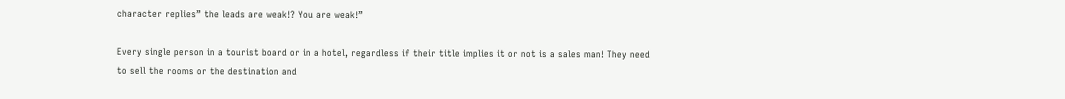character replies” the leads are weak!? You are weak!”

Every single person in a tourist board or in a hotel, regardless if their title implies it or not is a sales man! They need to sell the rooms or the destination and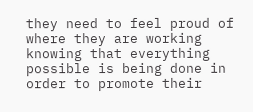they need to feel proud of where they are working knowing that everything possible is being done in order to promote their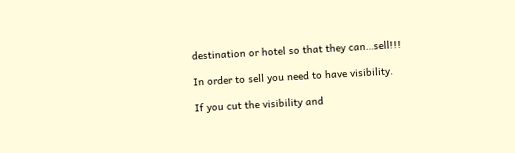destination or hotel so that they can…sell!!!

In order to sell you need to have visibility.

If you cut the visibility and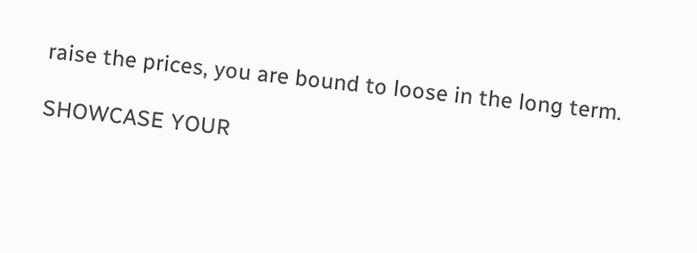raise the prices, you are bound to loose in the long term.

SHOWCASE YOUR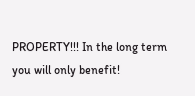PROPERTY!!! In the long term you will only benefit!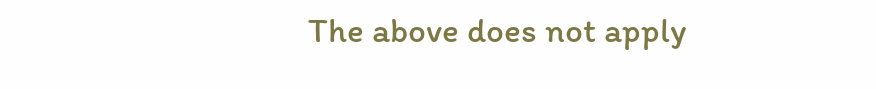The above does not apply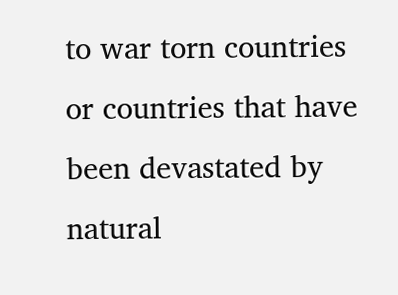to war torn countries or countries that have been devastated by natural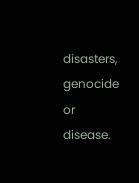disasters, genocide or disease.